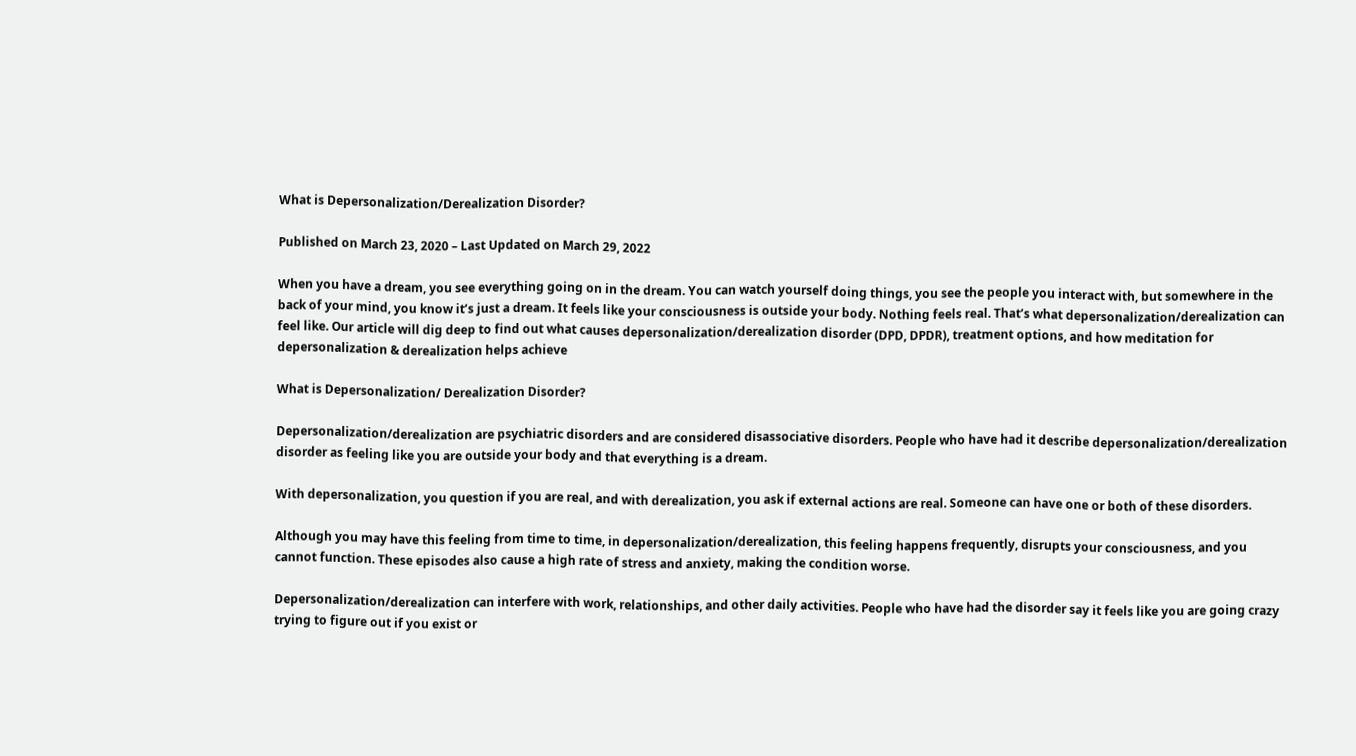What is Depersonalization/Derealization Disorder?

Published on March 23, 2020 – Last Updated on March 29, 2022

When you have a dream, you see everything going on in the dream. You can watch yourself doing things, you see the people you interact with, but somewhere in the back of your mind, you know it’s just a dream. It feels like your consciousness is outside your body. Nothing feels real. That’s what depersonalization/derealization can feel like. Our article will dig deep to find out what causes depersonalization/derealization disorder (DPD, DPDR), treatment options, and how meditation for depersonalization & derealization helps achieve

What is Depersonalization/ Derealization Disorder?

Depersonalization/derealization are psychiatric disorders and are considered disassociative disorders. People who have had it describe depersonalization/derealization disorder as feeling like you are outside your body and that everything is a dream.

With depersonalization, you question if you are real, and with derealization, you ask if external actions are real. Someone can have one or both of these disorders.

Although you may have this feeling from time to time, in depersonalization/derealization, this feeling happens frequently, disrupts your consciousness, and you cannot function. These episodes also cause a high rate of stress and anxiety, making the condition worse.

Depersonalization/derealization can interfere with work, relationships, and other daily activities. People who have had the disorder say it feels like you are going crazy trying to figure out if you exist or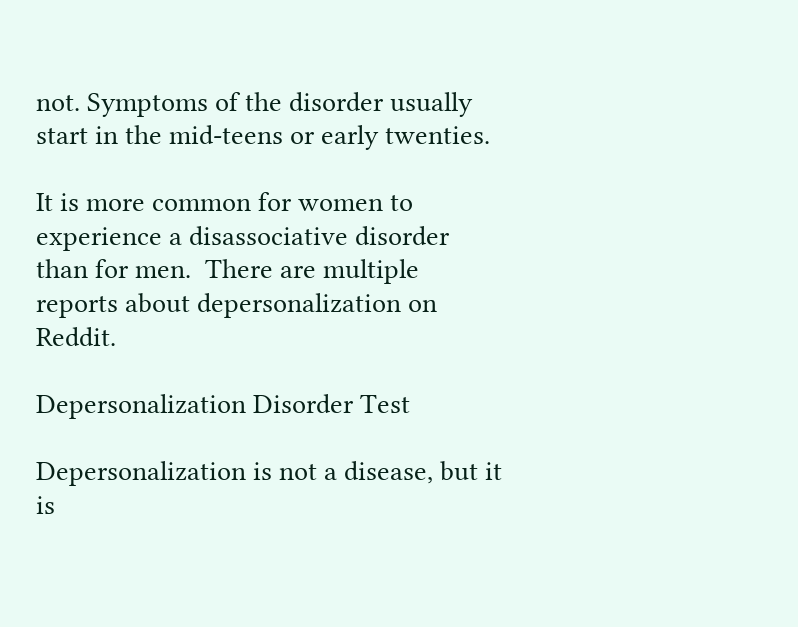not. Symptoms of the disorder usually start in the mid-teens or early twenties.

It is more common for women to experience a disassociative disorder than for men.  There are multiple reports about depersonalization on Reddit.

Depersonalization Disorder Test

Depersonalization is not a disease, but it is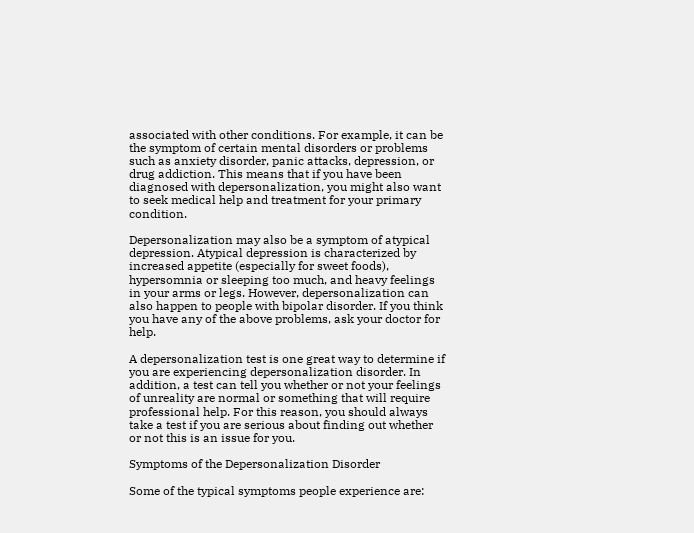associated with other conditions. For example, it can be the symptom of certain mental disorders or problems such as anxiety disorder, panic attacks, depression, or drug addiction. This means that if you have been diagnosed with depersonalization, you might also want to seek medical help and treatment for your primary condition.

Depersonalization may also be a symptom of atypical depression. Atypical depression is characterized by increased appetite (especially for sweet foods), hypersomnia or sleeping too much, and heavy feelings in your arms or legs. However, depersonalization can also happen to people with bipolar disorder. If you think you have any of the above problems, ask your doctor for help.

A depersonalization test is one great way to determine if you are experiencing depersonalization disorder. In addition, a test can tell you whether or not your feelings of unreality are normal or something that will require professional help. For this reason, you should always take a test if you are serious about finding out whether or not this is an issue for you.

Symptoms of the Depersonalization Disorder

Some of the typical symptoms people experience are: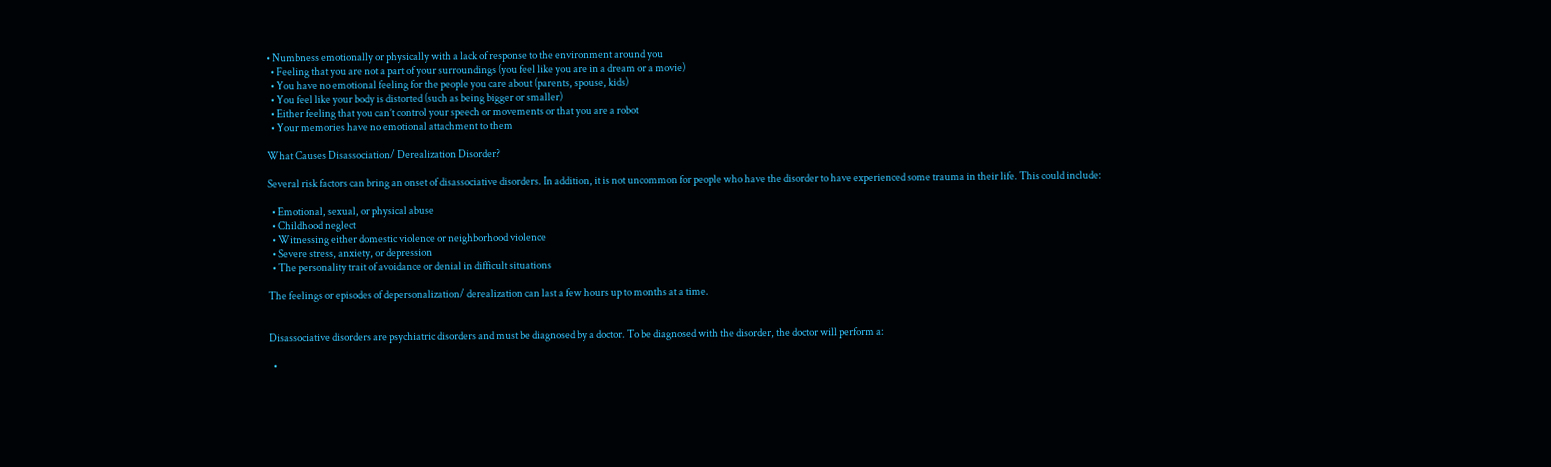• Numbness emotionally or physically with a lack of response to the environment around you
  • Feeling that you are not a part of your surroundings (you feel like you are in a dream or a movie)
  • You have no emotional feeling for the people you care about (parents, spouse, kids)
  • You feel like your body is distorted (such as being bigger or smaller)
  • Either feeling that you can’t control your speech or movements or that you are a robot
  • Your memories have no emotional attachment to them

What Causes Disassociation/ Derealization Disorder?

Several risk factors can bring an onset of disassociative disorders. In addition, it is not uncommon for people who have the disorder to have experienced some trauma in their life. This could include:

  • Emotional, sexual, or physical abuse
  • Childhood neglect
  • Witnessing either domestic violence or neighborhood violence
  • Severe stress, anxiety, or depression
  • The personality trait of avoidance or denial in difficult situations

The feelings or episodes of depersonalization/ derealization can last a few hours up to months at a time.


Disassociative disorders are psychiatric disorders and must be diagnosed by a doctor. To be diagnosed with the disorder, the doctor will perform a:

  •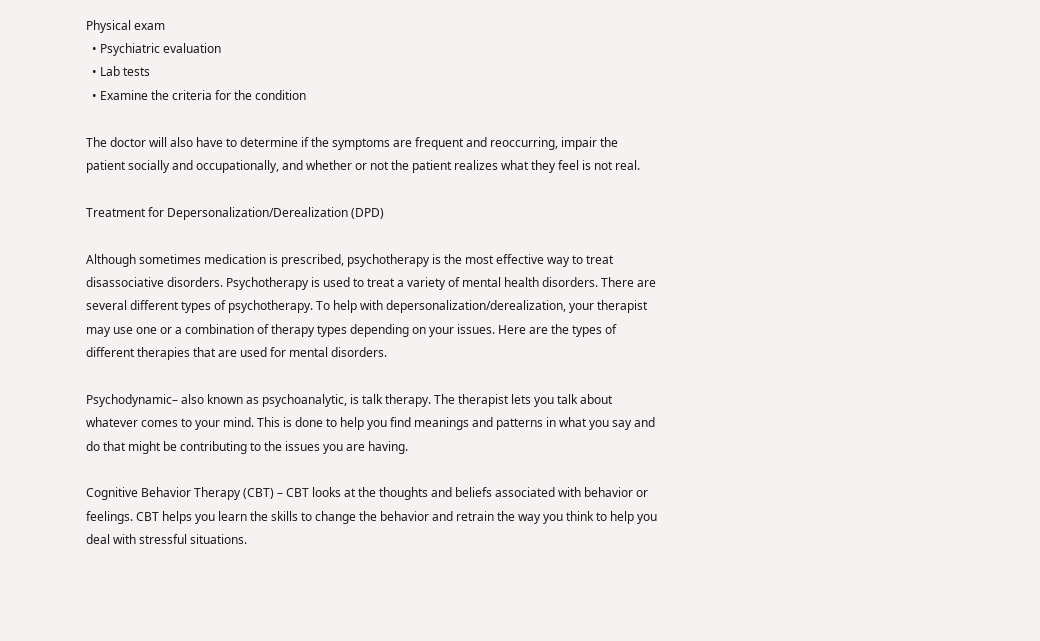Physical exam
  • Psychiatric evaluation
  • Lab tests
  • Examine the criteria for the condition

The doctor will also have to determine if the symptoms are frequent and reoccurring, impair the patient socially and occupationally, and whether or not the patient realizes what they feel is not real.

Treatment for Depersonalization/Derealization (DPD)

Although sometimes medication is prescribed, psychotherapy is the most effective way to treat disassociative disorders. Psychotherapy is used to treat a variety of mental health disorders. There are several different types of psychotherapy. To help with depersonalization/derealization, your therapist may use one or a combination of therapy types depending on your issues. Here are the types of different therapies that are used for mental disorders.

Psychodynamic– also known as psychoanalytic, is talk therapy. The therapist lets you talk about whatever comes to your mind. This is done to help you find meanings and patterns in what you say and do that might be contributing to the issues you are having.

Cognitive Behavior Therapy (CBT) – CBT looks at the thoughts and beliefs associated with behavior or feelings. CBT helps you learn the skills to change the behavior and retrain the way you think to help you deal with stressful situations.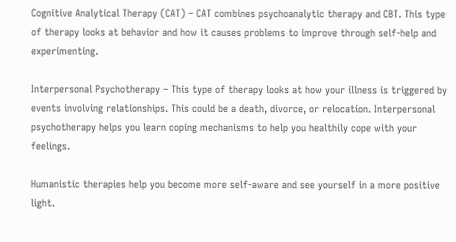Cognitive Analytical Therapy (CAT) – CAT combines psychoanalytic therapy and CBT. This type of therapy looks at behavior and how it causes problems to improve through self-help and experimenting.

Interpersonal Psychotherapy – This type of therapy looks at how your illness is triggered by events involving relationships. This could be a death, divorce, or relocation. Interpersonal psychotherapy helps you learn coping mechanisms to help you healthily cope with your feelings.

Humanistic therapies help you become more self-aware and see yourself in a more positive light.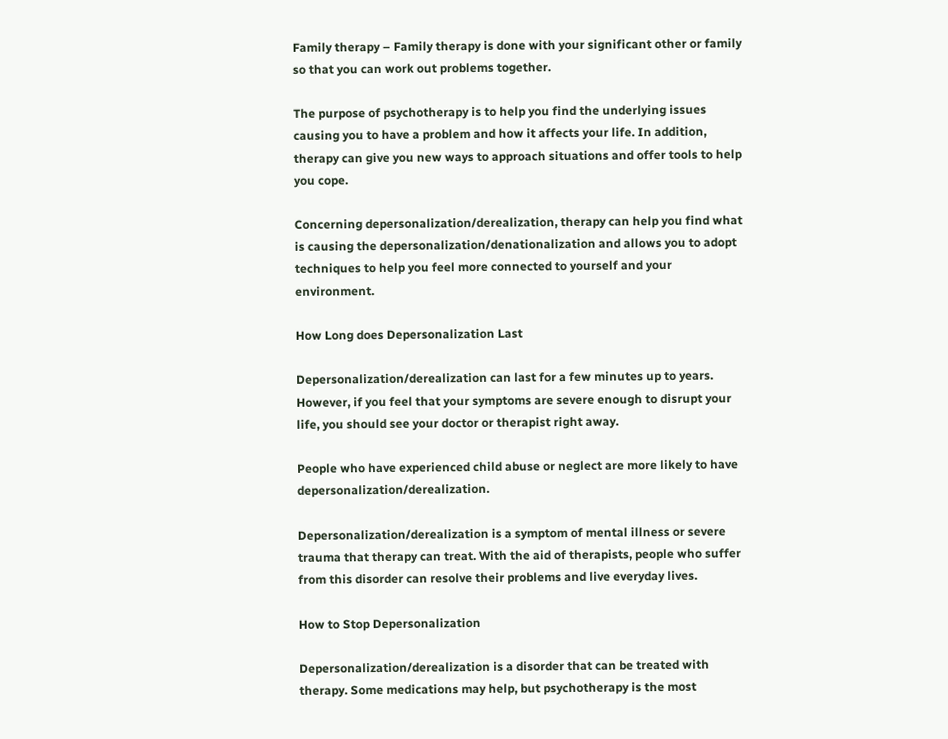Family therapy – Family therapy is done with your significant other or family so that you can work out problems together.

The purpose of psychotherapy is to help you find the underlying issues causing you to have a problem and how it affects your life. In addition, therapy can give you new ways to approach situations and offer tools to help you cope.

Concerning depersonalization/derealization, therapy can help you find what is causing the depersonalization/denationalization and allows you to adopt techniques to help you feel more connected to yourself and your environment.

How Long does Depersonalization Last

Depersonalization/derealization can last for a few minutes up to years. However, if you feel that your symptoms are severe enough to disrupt your life, you should see your doctor or therapist right away.

People who have experienced child abuse or neglect are more likely to have depersonalization/derealization.

Depersonalization/derealization is a symptom of mental illness or severe trauma that therapy can treat. With the aid of therapists, people who suffer from this disorder can resolve their problems and live everyday lives.

How to Stop Depersonalization

Depersonalization/derealization is a disorder that can be treated with therapy. Some medications may help, but psychotherapy is the most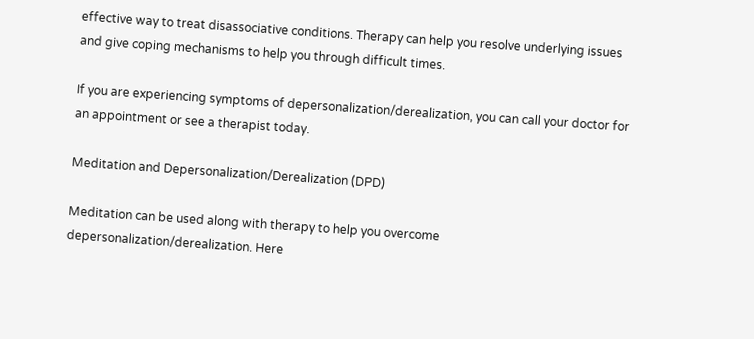effective way to treat disassociative conditions. Therapy can help you resolve underlying issues and give coping mechanisms to help you through difficult times.

If you are experiencing symptoms of depersonalization/derealization, you can call your doctor for an appointment or see a therapist today.

Meditation and Depersonalization/Derealization (DPD)

Meditation can be used along with therapy to help you overcome depersonalization/derealization. Here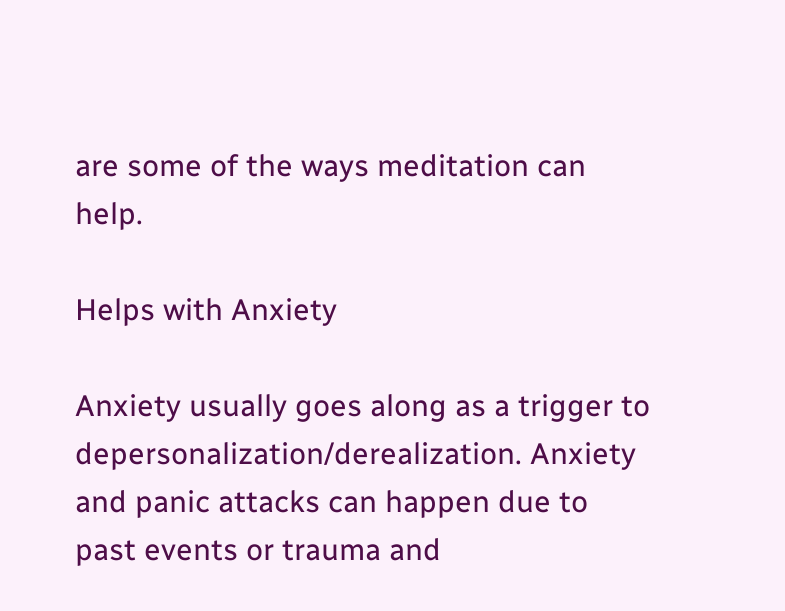are some of the ways meditation can help.

Helps with Anxiety

Anxiety usually goes along as a trigger to depersonalization/derealization. Anxiety and panic attacks can happen due to past events or trauma and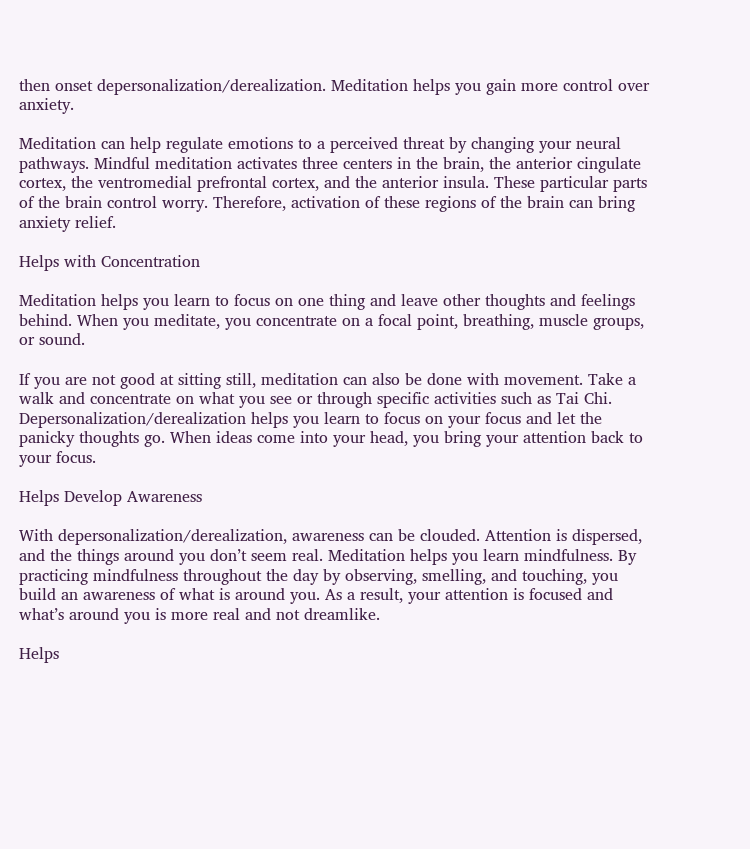then onset depersonalization/derealization. Meditation helps you gain more control over anxiety.

Meditation can help regulate emotions to a perceived threat by changing your neural pathways. Mindful meditation activates three centers in the brain, the anterior cingulate cortex, the ventromedial prefrontal cortex, and the anterior insula. These particular parts of the brain control worry. Therefore, activation of these regions of the brain can bring anxiety relief.

Helps with Concentration

Meditation helps you learn to focus on one thing and leave other thoughts and feelings behind. When you meditate, you concentrate on a focal point, breathing, muscle groups, or sound.

If you are not good at sitting still, meditation can also be done with movement. Take a walk and concentrate on what you see or through specific activities such as Tai Chi. Depersonalization/derealization helps you learn to focus on your focus and let the panicky thoughts go. When ideas come into your head, you bring your attention back to your focus.

Helps Develop Awareness

With depersonalization/derealization, awareness can be clouded. Attention is dispersed, and the things around you don’t seem real. Meditation helps you learn mindfulness. By practicing mindfulness throughout the day by observing, smelling, and touching, you build an awareness of what is around you. As a result, your attention is focused and what’s around you is more real and not dreamlike.

Helps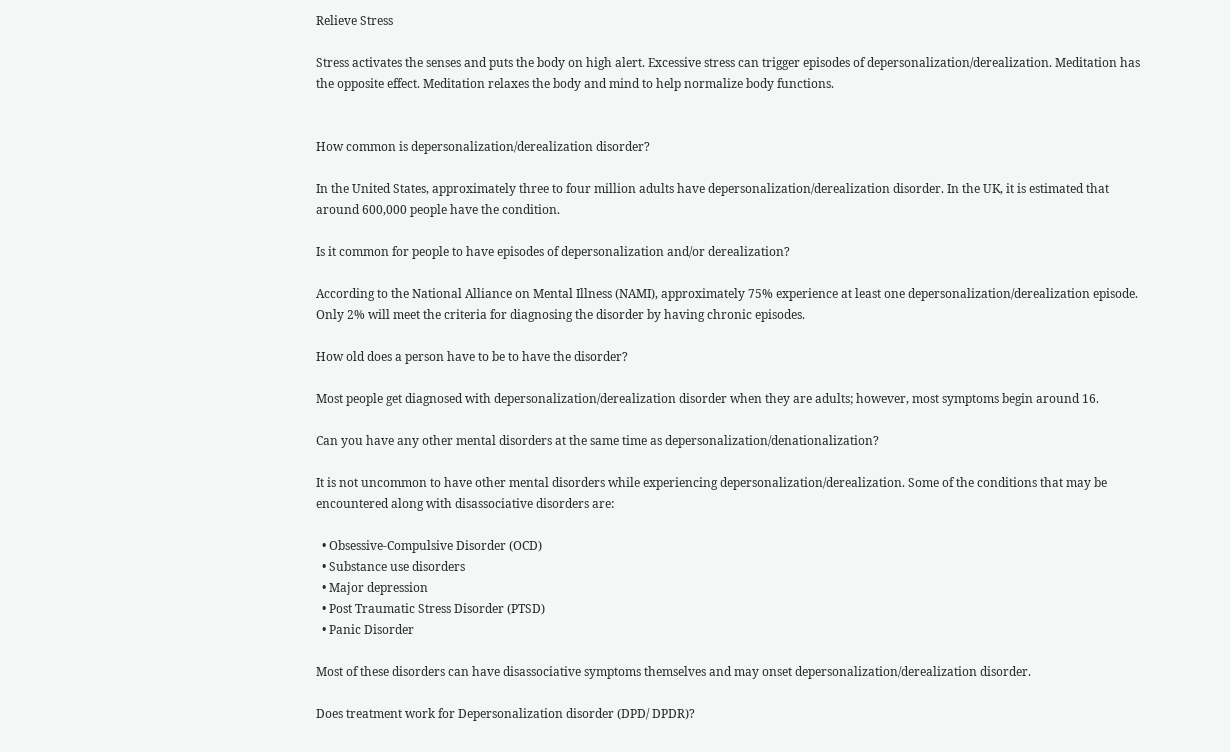Relieve Stress

Stress activates the senses and puts the body on high alert. Excessive stress can trigger episodes of depersonalization/derealization. Meditation has the opposite effect. Meditation relaxes the body and mind to help normalize body functions.


How common is depersonalization/derealization disorder?

In the United States, approximately three to four million adults have depersonalization/derealization disorder. In the UK, it is estimated that around 600,000 people have the condition.

Is it common for people to have episodes of depersonalization and/or derealization?

According to the National Alliance on Mental Illness (NAMI), approximately 75% experience at least one depersonalization/derealization episode. Only 2% will meet the criteria for diagnosing the disorder by having chronic episodes.

How old does a person have to be to have the disorder?

Most people get diagnosed with depersonalization/derealization disorder when they are adults; however, most symptoms begin around 16.

Can you have any other mental disorders at the same time as depersonalization/denationalization?

It is not uncommon to have other mental disorders while experiencing depersonalization/derealization. Some of the conditions that may be encountered along with disassociative disorders are:

  • Obsessive-Compulsive Disorder (OCD)
  • Substance use disorders
  • Major depression
  • Post Traumatic Stress Disorder (PTSD)
  • Panic Disorder

Most of these disorders can have disassociative symptoms themselves and may onset depersonalization/derealization disorder.

Does treatment work for Depersonalization disorder (DPD/ DPDR)?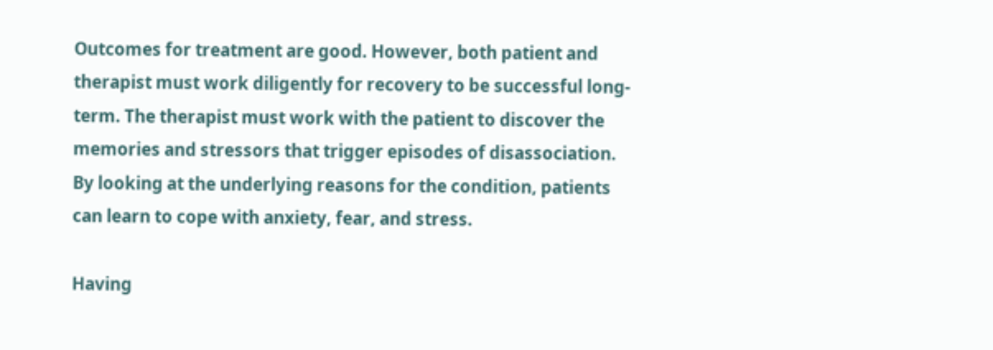Outcomes for treatment are good. However, both patient and therapist must work diligently for recovery to be successful long-term. The therapist must work with the patient to discover the memories and stressors that trigger episodes of disassociation. By looking at the underlying reasons for the condition, patients can learn to cope with anxiety, fear, and stress.

Having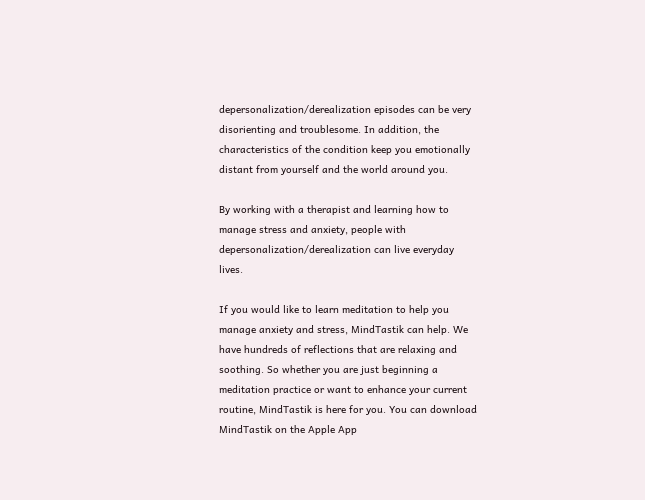depersonalization/derealization episodes can be very disorienting and troublesome. In addition, the characteristics of the condition keep you emotionally distant from yourself and the world around you.

By working with a therapist and learning how to manage stress and anxiety, people with depersonalization/derealization can live everyday lives.

If you would like to learn meditation to help you manage anxiety and stress, MindTastik can help. We have hundreds of reflections that are relaxing and soothing. So whether you are just beginning a meditation practice or want to enhance your current routine, MindTastik is here for you. You can download MindTastik on the Apple App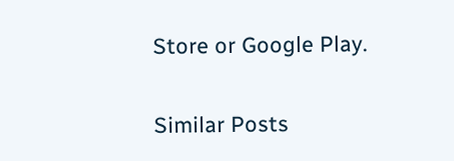Store or Google Play.

Similar Posts